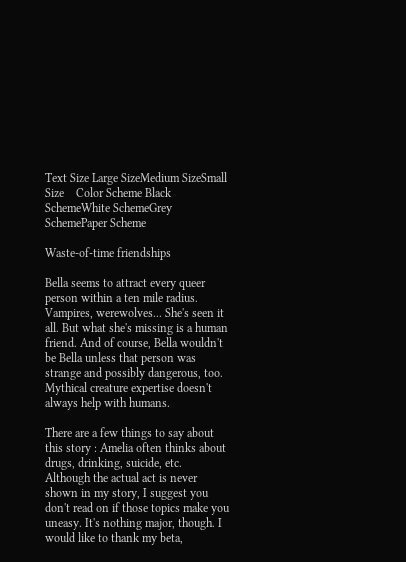Text Size Large SizeMedium SizeSmall Size    Color Scheme Black SchemeWhite SchemeGrey SchemePaper Scheme

Waste-of-time friendships

Bella seems to attract every queer person within a ten mile radius. Vampires, werewolves... She's seen it all. But what she's missing is a human friend. And of course, Bella wouldn't be Bella unless that person was strange and possibly dangerous, too. Mythical creature expertise doesn't always help with humans.

There are a few things to say about this story : Amelia often thinks about drugs, drinking, suicide, etc. Although the actual act is never shown in my story, I suggest you don't read on if those topics make you uneasy. It's nothing major, though. I would like to thank my beta,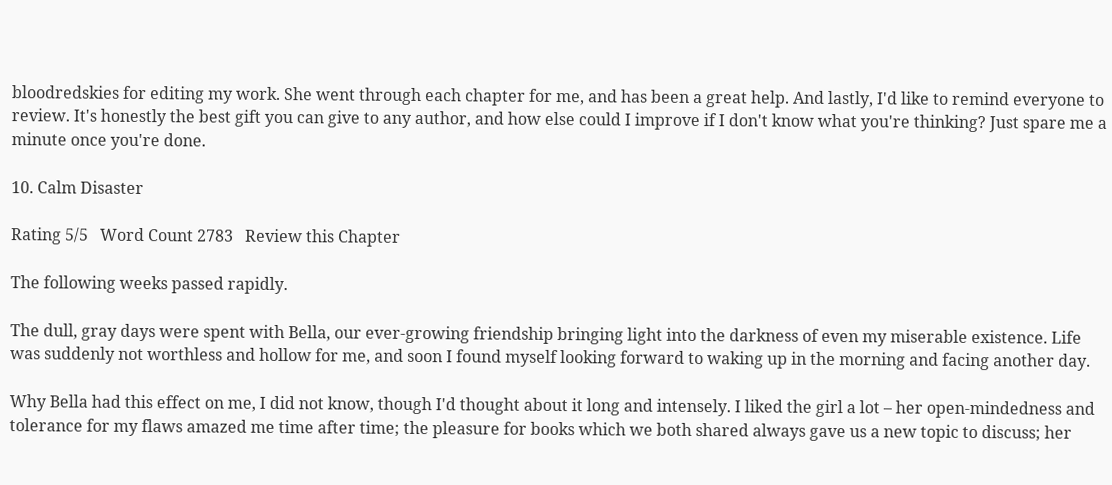bloodredskies for editing my work. She went through each chapter for me, and has been a great help. And lastly, I'd like to remind everyone to review. It's honestly the best gift you can give to any author, and how else could I improve if I don't know what you're thinking? Just spare me a minute once you're done.

10. Calm Disaster

Rating 5/5   Word Count 2783   Review this Chapter

The following weeks passed rapidly.

The dull, gray days were spent with Bella, our ever-growing friendship bringing light into the darkness of even my miserable existence. Life was suddenly not worthless and hollow for me, and soon I found myself looking forward to waking up in the morning and facing another day.

Why Bella had this effect on me, I did not know, though I'd thought about it long and intensely. I liked the girl a lot – her open-mindedness and tolerance for my flaws amazed me time after time; the pleasure for books which we both shared always gave us a new topic to discuss; her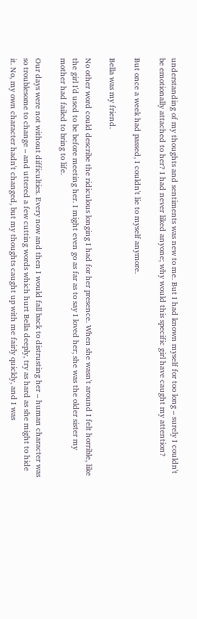understanding of my thoughts and sentiments was new to me. But I had known myself for too long – surely I couldn't be emotionally attached to her? I had never liked anyone; why would this specific girl have caught my attention?

But once a week had passed, I couldn't lie to myself anymore.

Bella was my friend.

No other word could describe the ridiculous longing I had for her presence. When she wasn't around I felt horrible, like the girl I'd used to be before meeting her. I might even go as far as to say I loved her; she was the older sister my mother had failed to bring to life.

Our days were not without difficulties. Every now and then I would fall back to distrusting her – human character was so troublesome to change – and uttered a few cutting words which hurt Bella deeply, try as hard as she might to hide it. No, my own character hadn't changed, but my thoughts caught up with me fairly quickly, and I was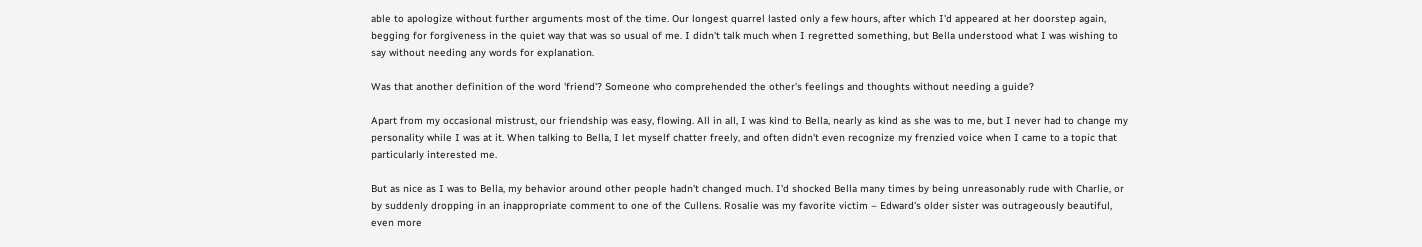able to apologize without further arguments most of the time. Our longest quarrel lasted only a few hours, after which I'd appeared at her doorstep again, begging for forgiveness in the quiet way that was so usual of me. I didn't talk much when I regretted something, but Bella understood what I was wishing to say without needing any words for explanation.

Was that another definition of the word 'friend'? Someone who comprehended the other's feelings and thoughts without needing a guide?

Apart from my occasional mistrust, our friendship was easy, flowing. All in all, I was kind to Bella, nearly as kind as she was to me, but I never had to change my personality while I was at it. When talking to Bella, I let myself chatter freely, and often didn't even recognize my frenzied voice when I came to a topic that particularly interested me.

But as nice as I was to Bella, my behavior around other people hadn't changed much. I'd shocked Bella many times by being unreasonably rude with Charlie, or by suddenly dropping in an inappropriate comment to one of the Cullens. Rosalie was my favorite victim – Edward's older sister was outrageously beautiful, even more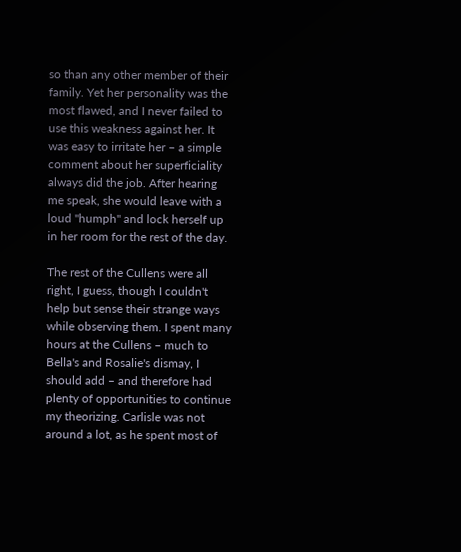so than any other member of their family. Yet her personality was the most flawed, and I never failed to use this weakness against her. It was easy to irritate her – a simple comment about her superficiality always did the job. After hearing me speak, she would leave with a loud "humph" and lock herself up in her room for the rest of the day.

The rest of the Cullens were all right, I guess, though I couldn't help but sense their strange ways while observing them. I spent many hours at the Cullens – much to Bella's and Rosalie's dismay, I should add – and therefore had plenty of opportunities to continue my theorizing. Carlisle was not around a lot, as he spent most of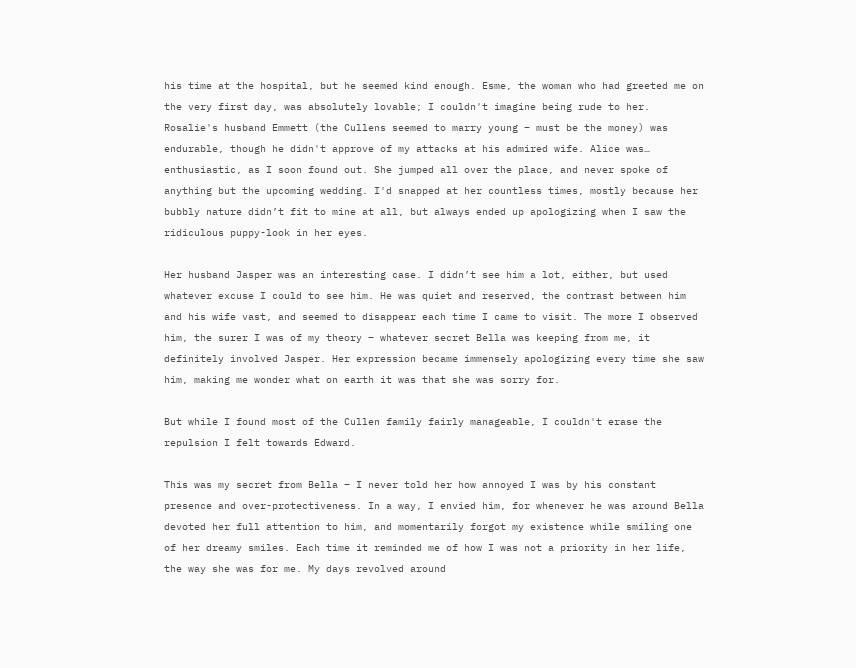his time at the hospital, but he seemed kind enough. Esme, the woman who had greeted me on the very first day, was absolutely lovable; I couldn't imagine being rude to her. Rosalie's husband Emmett (the Cullens seemed to marry young – must be the money) was endurable, though he didn't approve of my attacks at his admired wife. Alice was… enthusiastic, as I soon found out. She jumped all over the place, and never spoke of anything but the upcoming wedding. I'd snapped at her countless times, mostly because her bubbly nature didn’t fit to mine at all, but always ended up apologizing when I saw the ridiculous puppy-look in her eyes.

Her husband Jasper was an interesting case. I didn’t see him a lot, either, but used whatever excuse I could to see him. He was quiet and reserved, the contrast between him and his wife vast, and seemed to disappear each time I came to visit. The more I observed him, the surer I was of my theory – whatever secret Bella was keeping from me, it definitely involved Jasper. Her expression became immensely apologizing every time she saw him, making me wonder what on earth it was that she was sorry for.

But while I found most of the Cullen family fairly manageable, I couldn't erase the repulsion I felt towards Edward.

This was my secret from Bella – I never told her how annoyed I was by his constant presence and over-protectiveness. In a way, I envied him, for whenever he was around Bella devoted her full attention to him, and momentarily forgot my existence while smiling one of her dreamy smiles. Each time it reminded me of how I was not a priority in her life, the way she was for me. My days revolved around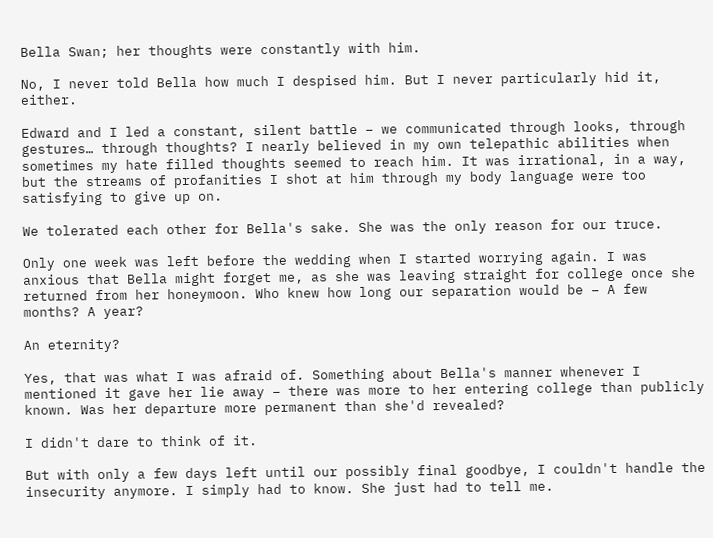Bella Swan; her thoughts were constantly with him.

No, I never told Bella how much I despised him. But I never particularly hid it, either.

Edward and I led a constant, silent battle – we communicated through looks, through gestures… through thoughts? I nearly believed in my own telepathic abilities when sometimes my hate filled thoughts seemed to reach him. It was irrational, in a way, but the streams of profanities I shot at him through my body language were too satisfying to give up on.

We tolerated each other for Bella's sake. She was the only reason for our truce.

Only one week was left before the wedding when I started worrying again. I was anxious that Bella might forget me, as she was leaving straight for college once she returned from her honeymoon. Who knew how long our separation would be – A few months? A year?

An eternity?

Yes, that was what I was afraid of. Something about Bella's manner whenever I mentioned it gave her lie away – there was more to her entering college than publicly known. Was her departure more permanent than she'd revealed?

I didn't dare to think of it.

But with only a few days left until our possibly final goodbye, I couldn't handle the insecurity anymore. I simply had to know. She just had to tell me.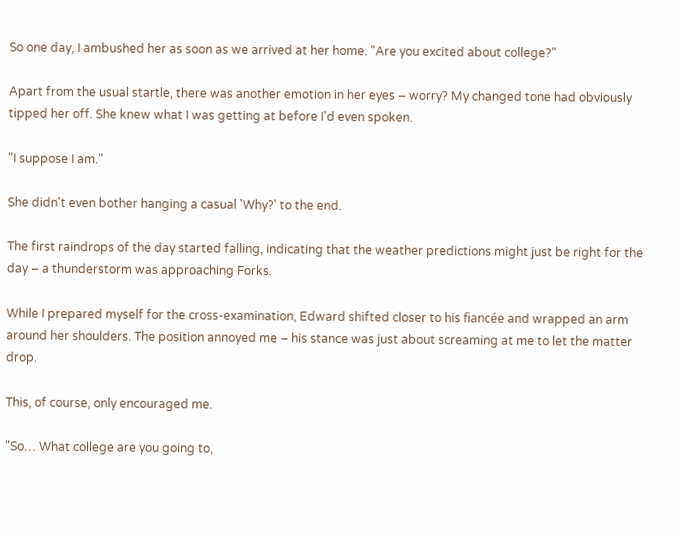So one day, I ambushed her as soon as we arrived at her home. "Are you excited about college?"

Apart from the usual startle, there was another emotion in her eyes – worry? My changed tone had obviously tipped her off. She knew what I was getting at before I'd even spoken.

"I suppose I am."

She didn't even bother hanging a casual 'Why?' to the end.

The first raindrops of the day started falling, indicating that the weather predictions might just be right for the day – a thunderstorm was approaching Forks.

While I prepared myself for the cross-examination, Edward shifted closer to his fiancée and wrapped an arm around her shoulders. The position annoyed me – his stance was just about screaming at me to let the matter drop.

This, of course, only encouraged me.

"So… What college are you going to,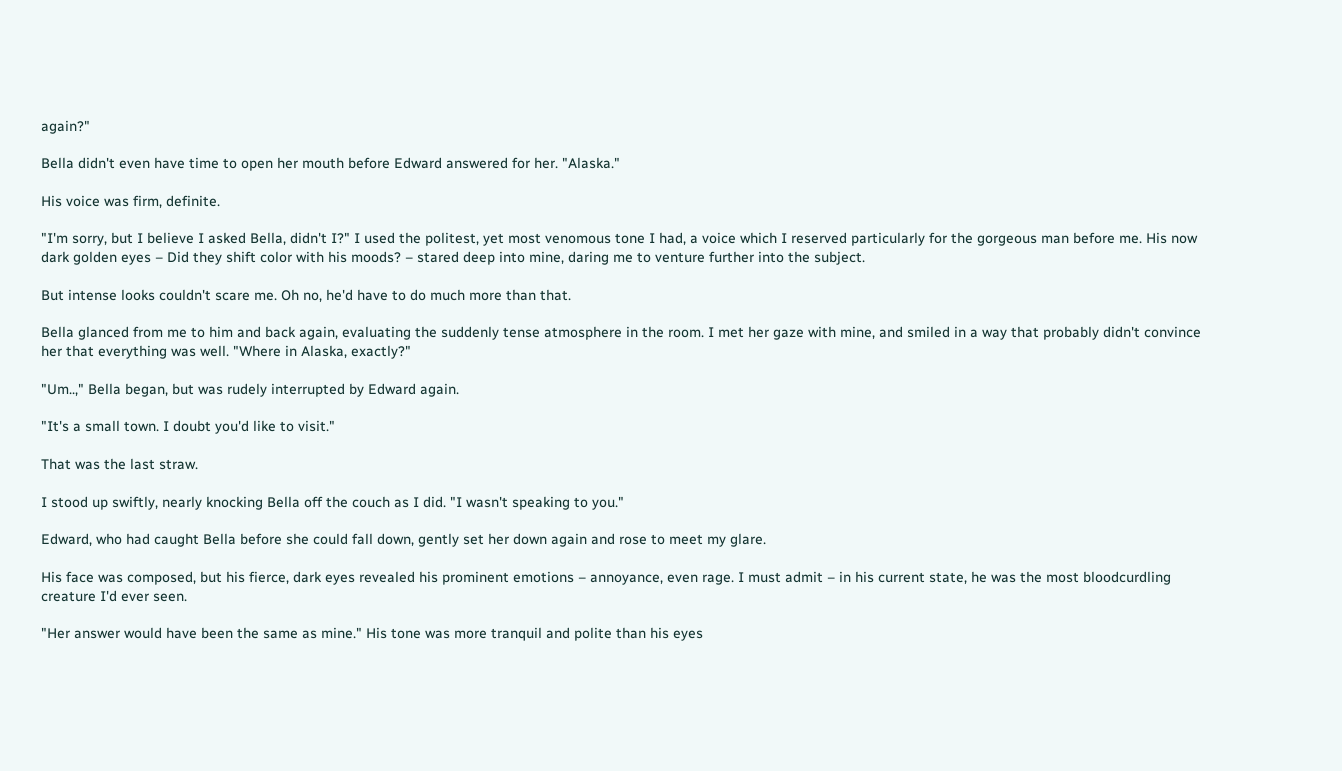again?"

Bella didn't even have time to open her mouth before Edward answered for her. "Alaska."

His voice was firm, definite.

"I'm sorry, but I believe I asked Bella, didn't I?" I used the politest, yet most venomous tone I had, a voice which I reserved particularly for the gorgeous man before me. His now dark golden eyes – Did they shift color with his moods? – stared deep into mine, daring me to venture further into the subject.

But intense looks couldn't scare me. Oh no, he'd have to do much more than that.

Bella glanced from me to him and back again, evaluating the suddenly tense atmosphere in the room. I met her gaze with mine, and smiled in a way that probably didn't convince her that everything was well. "Where in Alaska, exactly?"

"Um..," Bella began, but was rudely interrupted by Edward again.

"It's a small town. I doubt you'd like to visit."

That was the last straw.

I stood up swiftly, nearly knocking Bella off the couch as I did. "I wasn't speaking to you."

Edward, who had caught Bella before she could fall down, gently set her down again and rose to meet my glare.

His face was composed, but his fierce, dark eyes revealed his prominent emotions – annoyance, even rage. I must admit – in his current state, he was the most bloodcurdling creature I'd ever seen.

"Her answer would have been the same as mine." His tone was more tranquil and polite than his eyes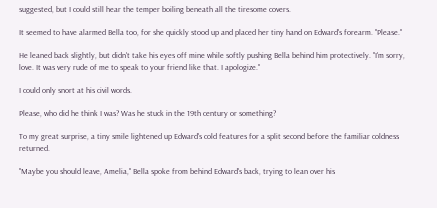suggested, but I could still hear the temper boiling beneath all the tiresome covers.

It seemed to have alarmed Bella too, for she quickly stood up and placed her tiny hand on Edward's forearm. "Please."

He leaned back slightly, but didn't take his eyes off mine while softly pushing Bella behind him protectively. "I'm sorry, love. It was very rude of me to speak to your friend like that. I apologize."

I could only snort at his civil words.

Please, who did he think I was? Was he stuck in the 19th century or something?

To my great surprise, a tiny smile lightened up Edward's cold features for a split second before the familiar coldness returned.

"Maybe you should leave, Amelia," Bella spoke from behind Edward's back, trying to lean over his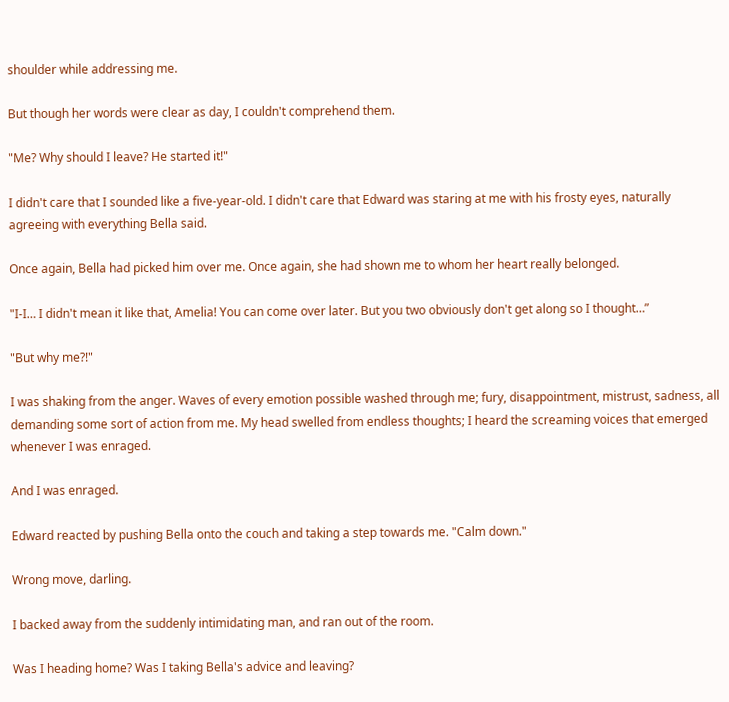shoulder while addressing me.

But though her words were clear as day, I couldn't comprehend them.

"Me? Why should I leave? He started it!"

I didn't care that I sounded like a five-year-old. I didn't care that Edward was staring at me with his frosty eyes, naturally agreeing with everything Bella said.

Once again, Bella had picked him over me. Once again, she had shown me to whom her heart really belonged.

"I-I… I didn't mean it like that, Amelia! You can come over later. But you two obviously don't get along so I thought…”

"But why me?!"

I was shaking from the anger. Waves of every emotion possible washed through me; fury, disappointment, mistrust, sadness, all demanding some sort of action from me. My head swelled from endless thoughts; I heard the screaming voices that emerged whenever I was enraged.

And I was enraged.

Edward reacted by pushing Bella onto the couch and taking a step towards me. "Calm down."

Wrong move, darling.

I backed away from the suddenly intimidating man, and ran out of the room.

Was I heading home? Was I taking Bella's advice and leaving?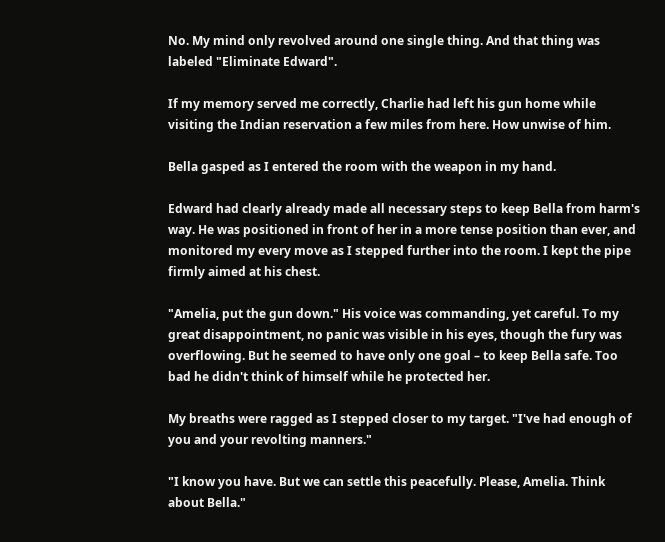No. My mind only revolved around one single thing. And that thing was labeled "Eliminate Edward".

If my memory served me correctly, Charlie had left his gun home while visiting the Indian reservation a few miles from here. How unwise of him.

Bella gasped as I entered the room with the weapon in my hand.

Edward had clearly already made all necessary steps to keep Bella from harm's way. He was positioned in front of her in a more tense position than ever, and monitored my every move as I stepped further into the room. I kept the pipe firmly aimed at his chest.

"Amelia, put the gun down." His voice was commanding, yet careful. To my great disappointment, no panic was visible in his eyes, though the fury was overflowing. But he seemed to have only one goal – to keep Bella safe. Too bad he didn't think of himself while he protected her.

My breaths were ragged as I stepped closer to my target. "I've had enough of you and your revolting manners."

"I know you have. But we can settle this peacefully. Please, Amelia. Think about Bella."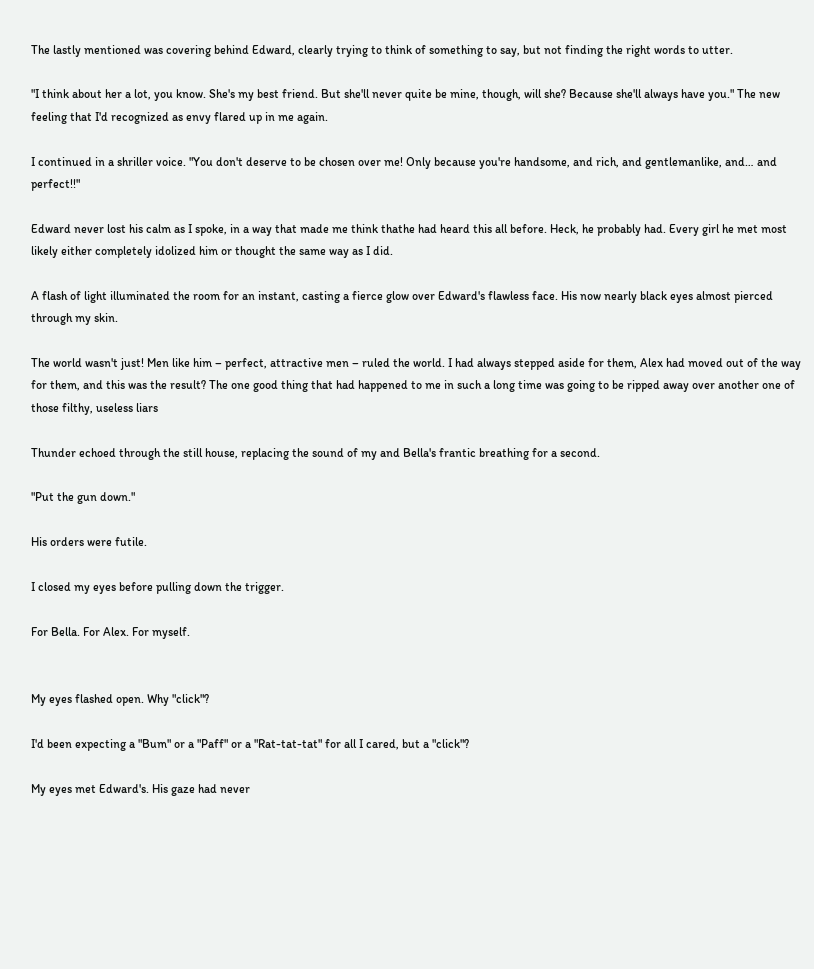The lastly mentioned was covering behind Edward, clearly trying to think of something to say, but not finding the right words to utter.

"I think about her a lot, you know. She's my best friend. But she'll never quite be mine, though, will she? Because she'll always have you." The new feeling that I'd recognized as envy flared up in me again.

I continued in a shriller voice. "You don't deserve to be chosen over me! Only because you're handsome, and rich, and gentlemanlike, and… and perfect!!"

Edward never lost his calm as I spoke, in a way that made me think thathe had heard this all before. Heck, he probably had. Every girl he met most likely either completely idolized him or thought the same way as I did.

A flash of light illuminated the room for an instant, casting a fierce glow over Edward's flawless face. His now nearly black eyes almost pierced through my skin.

The world wasn't just! Men like him – perfect, attractive men – ruled the world. I had always stepped aside for them, Alex had moved out of the way for them, and this was the result? The one good thing that had happened to me in such a long time was going to be ripped away over another one of those filthy, useless liars

Thunder echoed through the still house, replacing the sound of my and Bella's frantic breathing for a second.

"Put the gun down."

His orders were futile.

I closed my eyes before pulling down the trigger.

For Bella. For Alex. For myself.


My eyes flashed open. Why "click"?

I'd been expecting a "Bum" or a "Paff" or a "Rat-tat-tat" for all I cared, but a "click"?

My eyes met Edward's. His gaze had never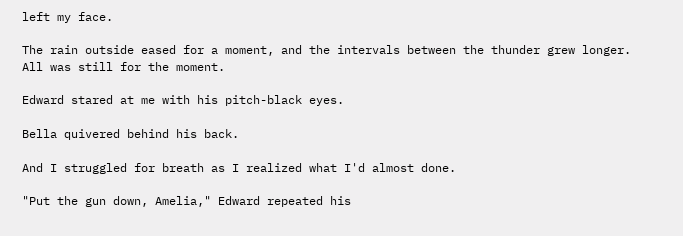left my face.

The rain outside eased for a moment, and the intervals between the thunder grew longer. All was still for the moment.

Edward stared at me with his pitch-black eyes.

Bella quivered behind his back.

And I struggled for breath as I realized what I'd almost done.

"Put the gun down, Amelia," Edward repeated his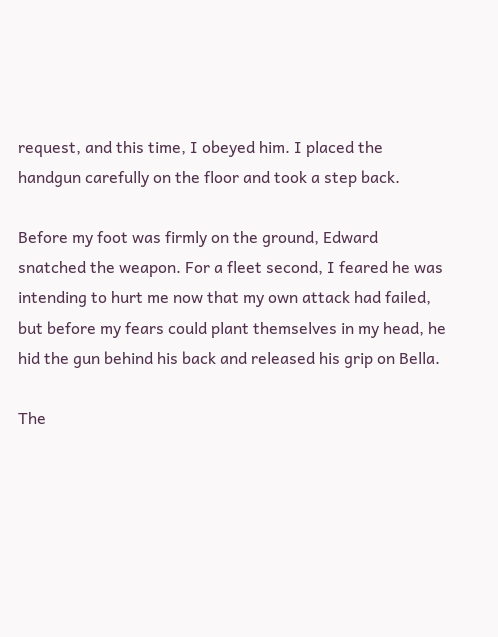request, and this time, I obeyed him. I placed the handgun carefully on the floor and took a step back.

Before my foot was firmly on the ground, Edward snatched the weapon. For a fleet second, I feared he was intending to hurt me now that my own attack had failed, but before my fears could plant themselves in my head, he hid the gun behind his back and released his grip on Bella.

The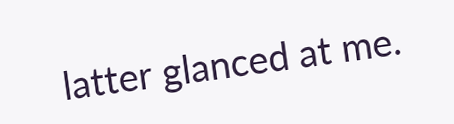latter glanced at me.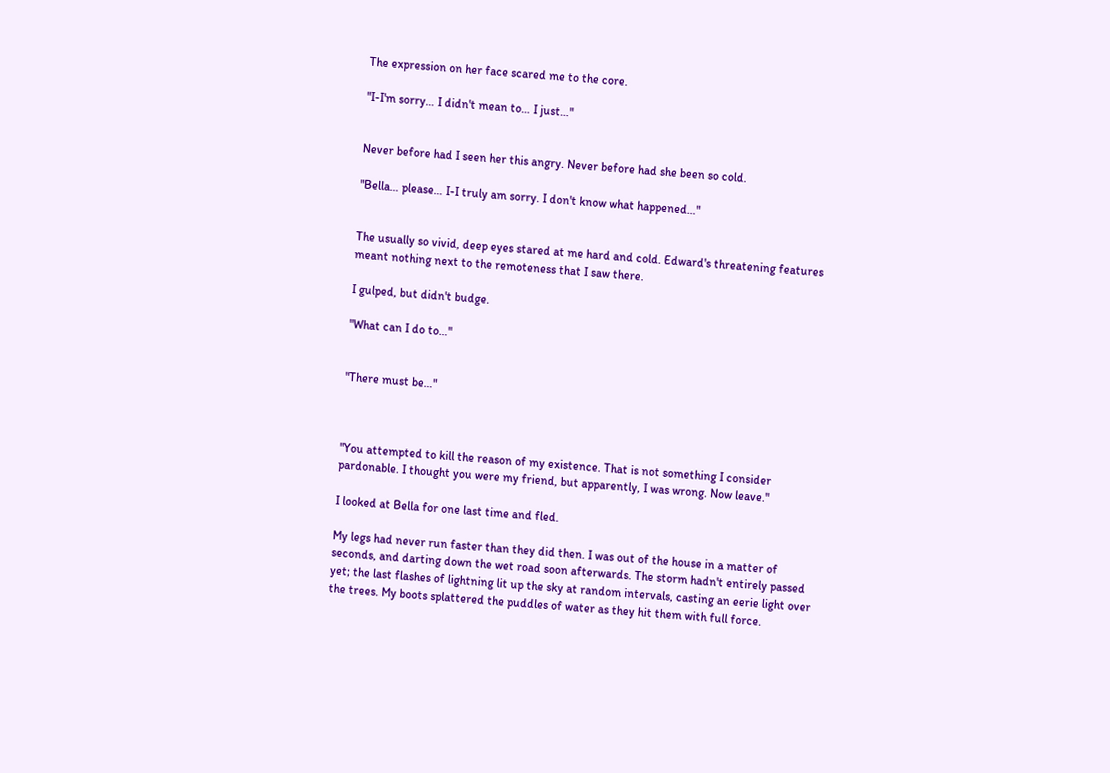The expression on her face scared me to the core.

"I-I'm sorry… I didn't mean to… I just…"


Never before had I seen her this angry. Never before had she been so cold.

"Bella… please… I-I truly am sorry. I don't know what happened…"


The usually so vivid, deep eyes stared at me hard and cold. Edward's threatening features meant nothing next to the remoteness that I saw there.

I gulped, but didn't budge.

"What can I do to…"


"There must be…"



"You attempted to kill the reason of my existence. That is not something I consider pardonable. I thought you were my friend, but apparently, I was wrong. Now leave."

I looked at Bella for one last time and fled.

My legs had never run faster than they did then. I was out of the house in a matter of seconds, and darting down the wet road soon afterwards. The storm hadn't entirely passed yet; the last flashes of lightning lit up the sky at random intervals, casting an eerie light over the trees. My boots splattered the puddles of water as they hit them with full force.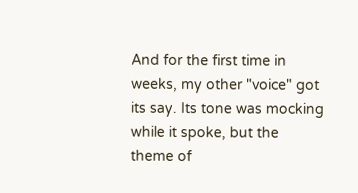And for the first time in weeks, my other "voice" got its say. Its tone was mocking while it spoke, but the theme of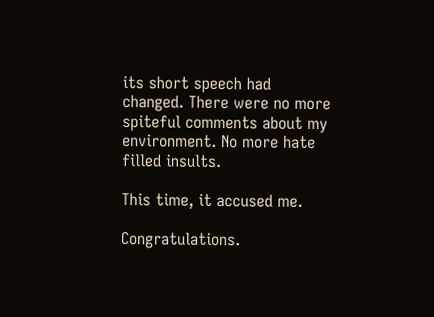its short speech had changed. There were no more spiteful comments about my environment. No more hate filled insults.

This time, it accused me.

Congratulations.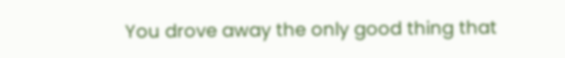You drove away the only good thing that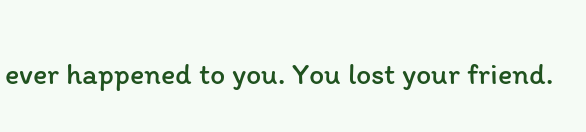ever happened to you. You lost your friend.